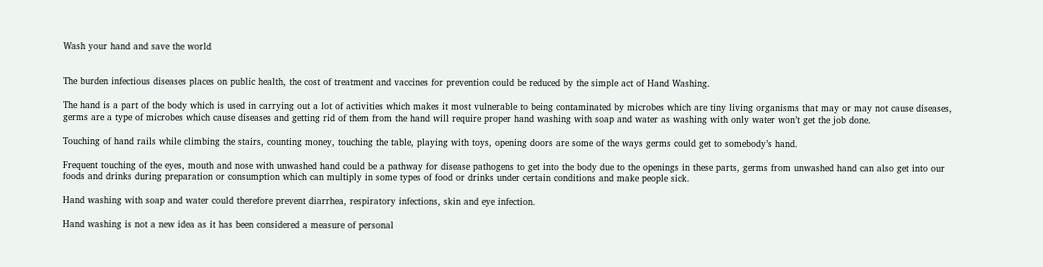Wash your hand and save the world


The burden infectious diseases places on public health, the cost of treatment and vaccines for prevention could be reduced by the simple act of Hand Washing.

The hand is a part of the body which is used in carrying out a lot of activities which makes it most vulnerable to being contaminated by microbes which are tiny living organisms that may or may not cause diseases, germs are a type of microbes which cause diseases and getting rid of them from the hand will require proper hand washing with soap and water as washing with only water won’t get the job done.

Touching of hand rails while climbing the stairs, counting money, touching the table, playing with toys, opening doors are some of the ways germs could get to somebody’s hand.

Frequent touching of the eyes, mouth and nose with unwashed hand could be a pathway for disease pathogens to get into the body due to the openings in these parts, germs from unwashed hand can also get into our foods and drinks during preparation or consumption which can multiply in some types of food or drinks under certain conditions and make people sick.

Hand washing with soap and water could therefore prevent diarrhea, respiratory infections, skin and eye infection.

Hand washing is not a new idea as it has been considered a measure of personal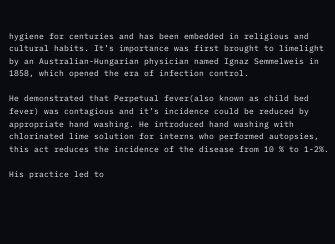hygiene for centuries and has been embedded in religious and cultural habits. It’s importance was first brought to limelight by an Australian-Hungarian physician named Ignaz Semmelweis in 1858, which opened the era of infection control.

He demonstrated that Perpetual fever(also known as child bed fever) was contagious and it’s incidence could be reduced by appropriate hand washing. He introduced hand washing with chlorinated lime solution for interns who performed autopsies, this act reduces the incidence of the disease from 10 % to 1-2%.

His practice led to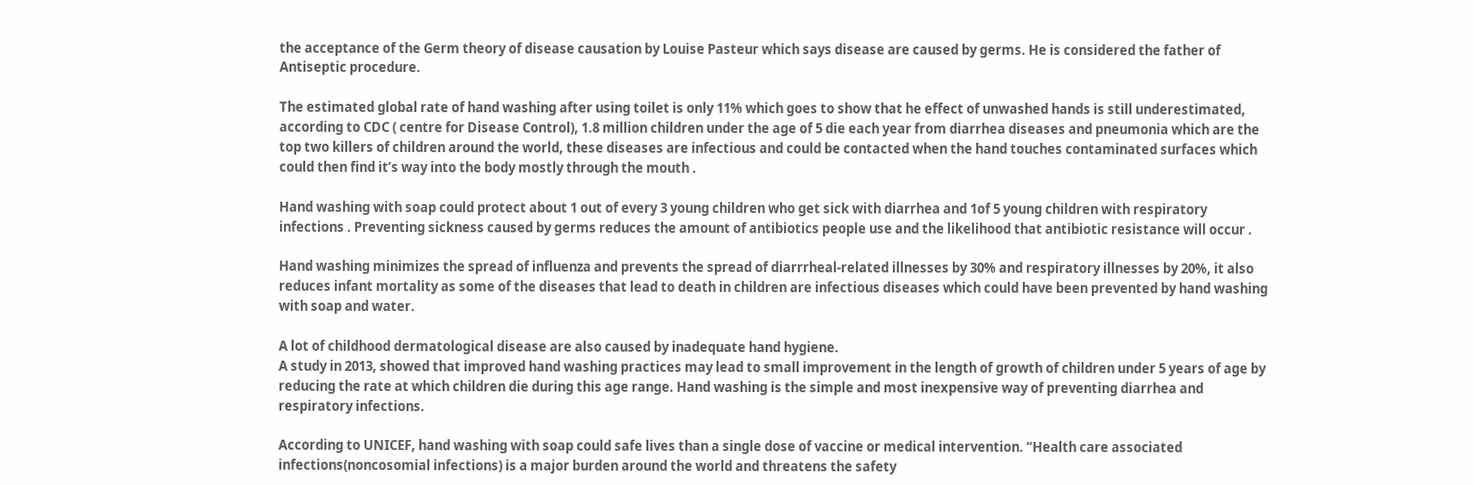the acceptance of the Germ theory of disease causation by Louise Pasteur which says disease are caused by germs. He is considered the father of Antiseptic procedure.

The estimated global rate of hand washing after using toilet is only 11% which goes to show that he effect of unwashed hands is still underestimated, according to CDC ( centre for Disease Control), 1.8 million children under the age of 5 die each year from diarrhea diseases and pneumonia which are the top two killers of children around the world, these diseases are infectious and could be contacted when the hand touches contaminated surfaces which could then find it’s way into the body mostly through the mouth .

Hand washing with soap could protect about 1 out of every 3 young children who get sick with diarrhea and 1of 5 young children with respiratory infections . Preventing sickness caused by germs reduces the amount of antibiotics people use and the likelihood that antibiotic resistance will occur .

Hand washing minimizes the spread of influenza and prevents the spread of diarrrheal-related illnesses by 30% and respiratory illnesses by 20%, it also reduces infant mortality as some of the diseases that lead to death in children are infectious diseases which could have been prevented by hand washing with soap and water.

A lot of childhood dermatological disease are also caused by inadequate hand hygiene.
A study in 2013, showed that improved hand washing practices may lead to small improvement in the length of growth of children under 5 years of age by reducing the rate at which children die during this age range. Hand washing is the simple and most inexpensive way of preventing diarrhea and respiratory infections.

According to UNICEF, hand washing with soap could safe lives than a single dose of vaccine or medical intervention. “Health care associated infections(noncosomial infections) is a major burden around the world and threatens the safety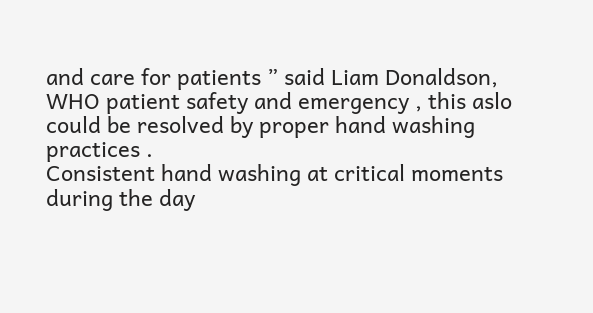and care for patients ” said Liam Donaldson, WHO patient safety and emergency , this aslo could be resolved by proper hand washing practices .
Consistent hand washing at critical moments during the day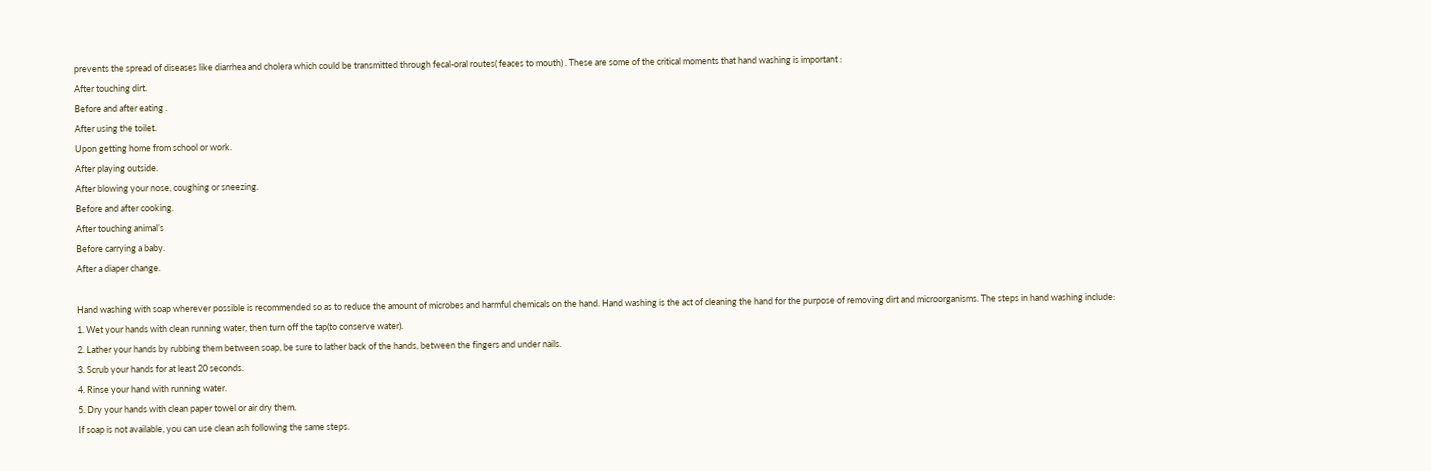prevents the spread of diseases like diarrhea and cholera which could be transmitted through fecal-oral routes( feaces to mouth) . These are some of the critical moments that hand washing is important :
After touching dirt.
Before and after eating .
After using the toilet.
Upon getting home from school or work.
After playing outside.
After blowing your nose, coughing or sneezing.
Before and after cooking.
After touching animal’s
Before carrying a baby.
After a diaper change.

Hand washing with soap wherever possible is recommended so as to reduce the amount of microbes and harmful chemicals on the hand. Hand washing is the act of cleaning the hand for the purpose of removing dirt and microorganisms. The steps in hand washing include:
1. Wet your hands with clean running water, then turn off the tap(to conserve water).
2. Lather your hands by rubbing them between soap, be sure to lather back of the hands, between the fingers and under nails.
3. Scrub your hands for at least 20 seconds.
4. Rinse your hand with running water.
5. Dry your hands with clean paper towel or air dry them.
If soap is not available, you can use clean ash following the same steps.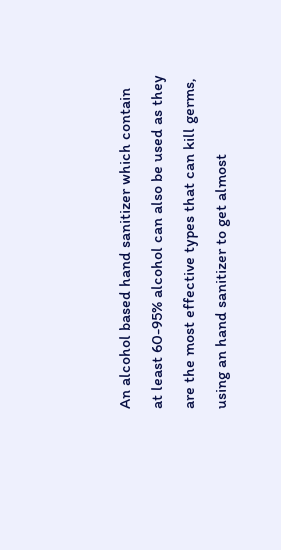An alcohol based hand sanitizer which contain at least 60-95% alcohol can also be used as they are the most effective types that can kill germs, using an hand sanitizer to get almost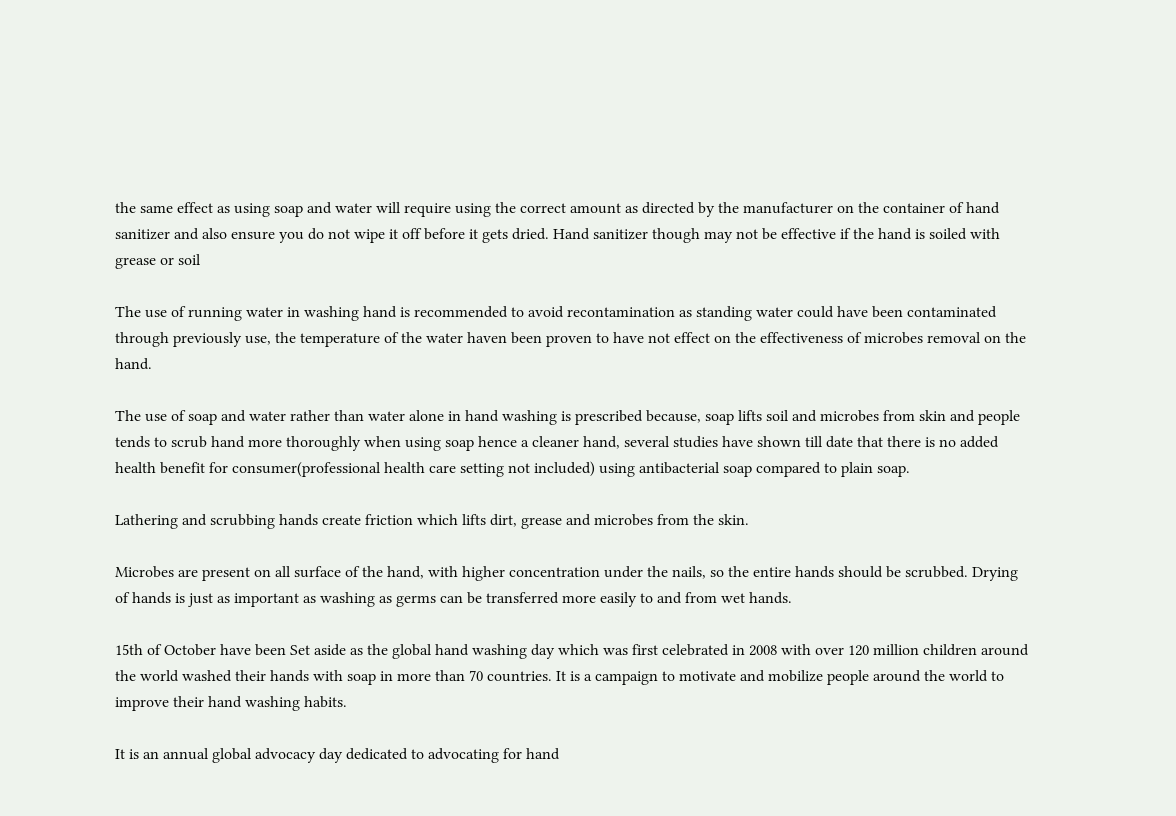the same effect as using soap and water will require using the correct amount as directed by the manufacturer on the container of hand sanitizer and also ensure you do not wipe it off before it gets dried. Hand sanitizer though may not be effective if the hand is soiled with grease or soil

The use of running water in washing hand is recommended to avoid recontamination as standing water could have been contaminated through previously use, the temperature of the water haven been proven to have not effect on the effectiveness of microbes removal on the hand.

The use of soap and water rather than water alone in hand washing is prescribed because, soap lifts soil and microbes from skin and people tends to scrub hand more thoroughly when using soap hence a cleaner hand, several studies have shown till date that there is no added health benefit for consumer(professional health care setting not included) using antibacterial soap compared to plain soap.

Lathering and scrubbing hands create friction which lifts dirt, grease and microbes from the skin.

Microbes are present on all surface of the hand, with higher concentration under the nails, so the entire hands should be scrubbed. Drying of hands is just as important as washing as germs can be transferred more easily to and from wet hands.

15th of October have been Set aside as the global hand washing day which was first celebrated in 2008 with over 120 million children around the world washed their hands with soap in more than 70 countries. It is a campaign to motivate and mobilize people around the world to improve their hand washing habits.

It is an annual global advocacy day dedicated to advocating for hand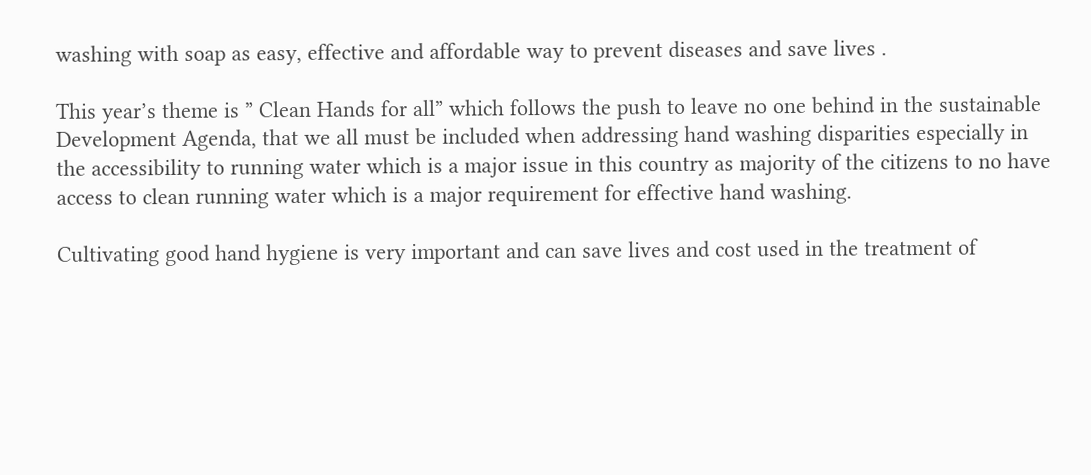washing with soap as easy, effective and affordable way to prevent diseases and save lives .

This year’s theme is ” Clean Hands for all” which follows the push to leave no one behind in the sustainable Development Agenda, that we all must be included when addressing hand washing disparities especially in the accessibility to running water which is a major issue in this country as majority of the citizens to no have access to clean running water which is a major requirement for effective hand washing.

Cultivating good hand hygiene is very important and can save lives and cost used in the treatment of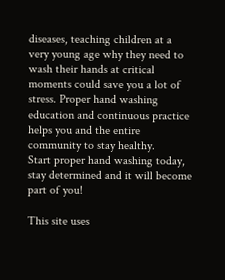diseases, teaching children at a very young age why they need to wash their hands at critical moments could save you a lot of stress. Proper hand washing education and continuous practice helps you and the entire community to stay healthy.
Start proper hand washing today, stay determined and it will become part of you!

This site uses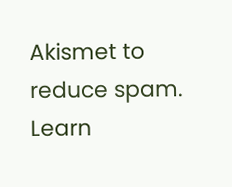Akismet to reduce spam. Learn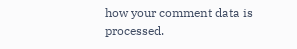how your comment data is processed.